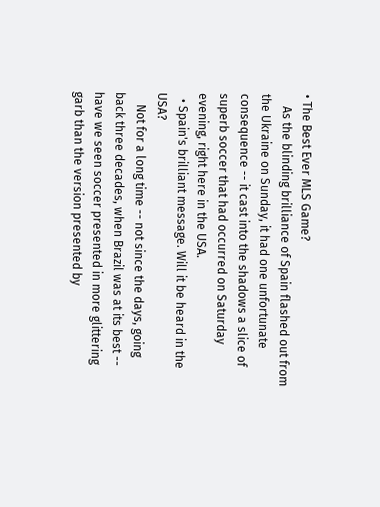• The Best Ever MLS Game?
    As the blinding brilliance of Spain flashed out from the Ukraine on Sunday, it had one unfortunate consequence -- it cast into the shadows a slice of superb soccer that had occurred on Saturday evening, right here in the USA.
  • Spain's brilliant message. Will it be heard in the USA?
    Not for a long time -- not since the days, going back three decades, when Brazil was at its best -- have we seen soccer presented in more glittering garb than the version presented by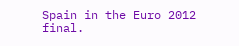Spain in the Euro 2012 final.